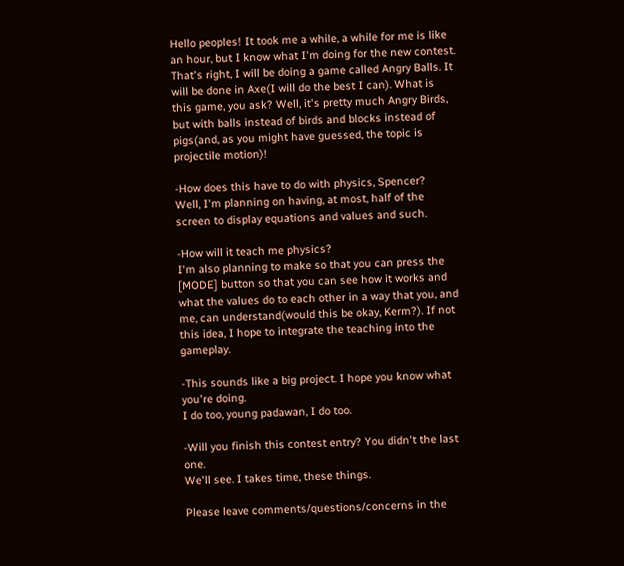Hello peoples! It took me a while, a while for me is like an hour, but I know what I'm doing for the new contest. That's right, I will be doing a game called Angry Balls. It will be done in Axe(I will do the best I can). What is this game, you ask? Well, it's pretty much Angry Birds, but with balls instead of birds and blocks instead of pigs(and, as you might have guessed, the topic is projectile motion)!

-How does this have to do with physics, Spencer?
Well, I'm planning on having, at most, half of the screen to display equations and values and such.

-How will it teach me physics?
I'm also planning to make so that you can press the [MODE] button so that you can see how it works and what the values do to each other in a way that you, and me, can understand(would this be okay, Kerm?). If not this idea, I hope to integrate the teaching into the gameplay.

-This sounds like a big project. I hope you know what you're doing.
I do too, young padawan, I do too.

-Will you finish this contest entry? You didn't the last one.
We'll see. I takes time, these things.

Please leave comments/questions/concerns in the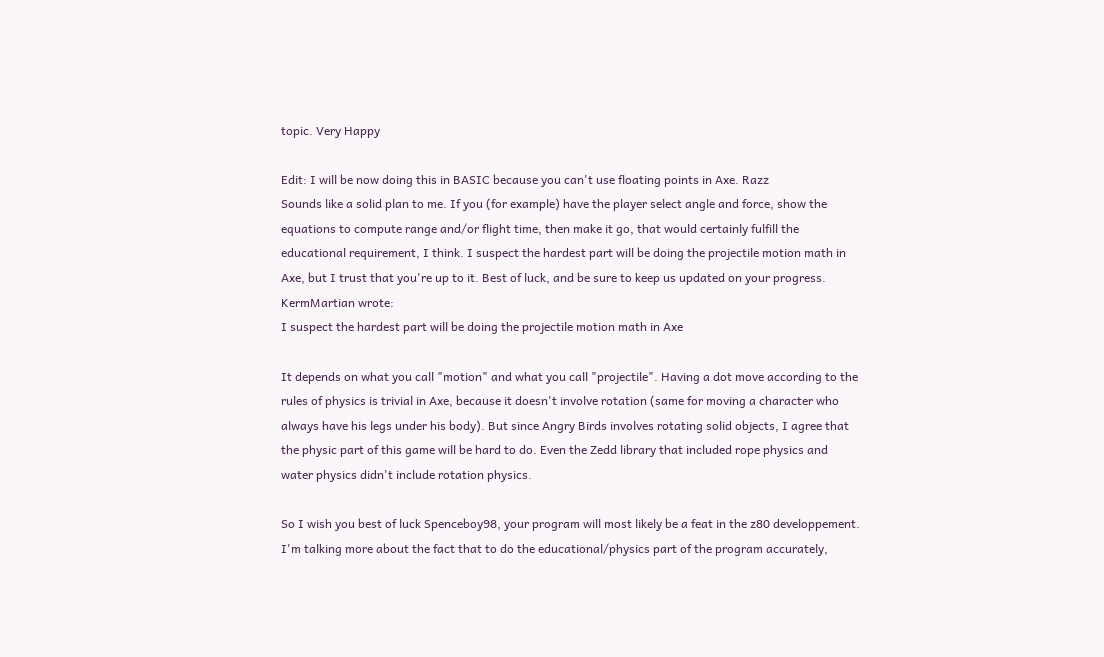topic. Very Happy

Edit: I will be now doing this in BASIC because you can't use floating points in Axe. Razz
Sounds like a solid plan to me. If you (for example) have the player select angle and force, show the equations to compute range and/or flight time, then make it go, that would certainly fulfill the educational requirement, I think. I suspect the hardest part will be doing the projectile motion math in Axe, but I trust that you're up to it. Best of luck, and be sure to keep us updated on your progress.
KermMartian wrote:
I suspect the hardest part will be doing the projectile motion math in Axe

It depends on what you call "motion" and what you call "projectile". Having a dot move according to the rules of physics is trivial in Axe, because it doesn't involve rotation (same for moving a character who always have his legs under his body). But since Angry Birds involves rotating solid objects, I agree that the physic part of this game will be hard to do. Even the Zedd library that included rope physics and water physics didn't include rotation physics.

So I wish you best of luck Spenceboy98, your program will most likely be a feat in the z80 developpement.
I'm talking more about the fact that to do the educational/physics part of the program accurately,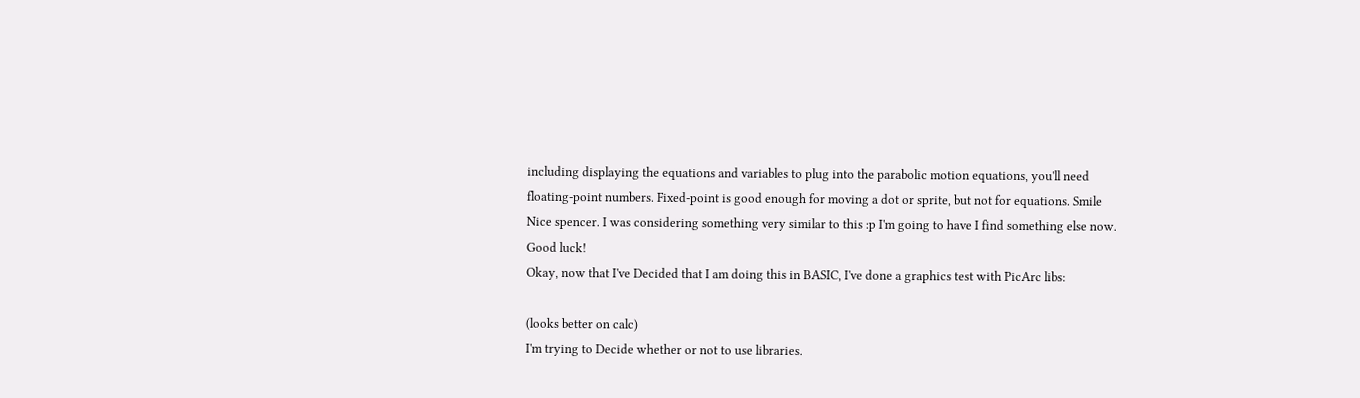including displaying the equations and variables to plug into the parabolic motion equations, you'll need floating-point numbers. Fixed-point is good enough for moving a dot or sprite, but not for equations. Smile
Nice spencer. I was considering something very similar to this :p I'm going to have I find something else now. Good luck!
Okay, now that I've Decided that I am doing this in BASIC, I've done a graphics test with PicArc libs:

(looks better on calc)
I'm trying to Decide whether or not to use libraries.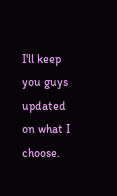I'll keep you guys updated on what I choose.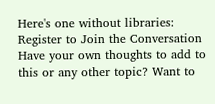Here's one without libraries:
Register to Join the Conversation
Have your own thoughts to add to this or any other topic? Want to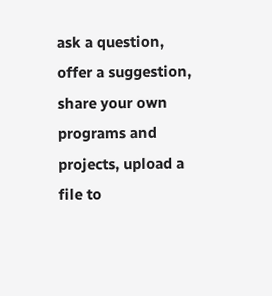ask a question, offer a suggestion, share your own programs and projects, upload a file to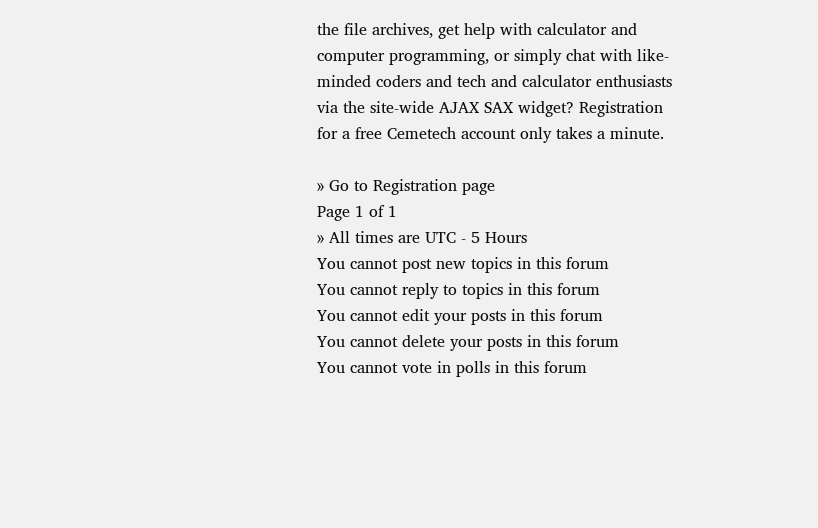the file archives, get help with calculator and computer programming, or simply chat with like-minded coders and tech and calculator enthusiasts via the site-wide AJAX SAX widget? Registration for a free Cemetech account only takes a minute.

» Go to Registration page
Page 1 of 1
» All times are UTC - 5 Hours
You cannot post new topics in this forum
You cannot reply to topics in this forum
You cannot edit your posts in this forum
You cannot delete your posts in this forum
You cannot vote in polls in this forum